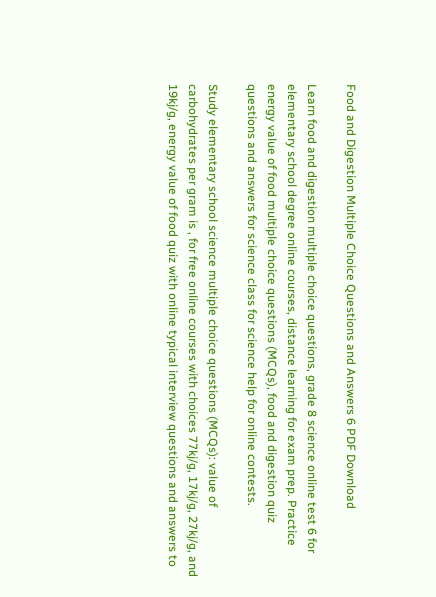Food and Digestion Multiple Choice Questions and Answers 6 PDF Download

Learn food and digestion multiple choice questions, grade 8 science online test 6 for elementary school degree online courses, distance learning for exam prep. Practice energy value of food multiple choice questions (MCQs), food and digestion quiz questions and answers for science class for science help for online contests.

Study elementary school science multiple choice questions (MCQs): value of carbohydrates per gram is , for free online courses with choices 77kj/g, 17kj/g, 27kj/g, and 19kj/g, energy value of food quiz with online typical interview questions and answers to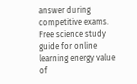answer during competitive exams. Free science study guide for online learning energy value of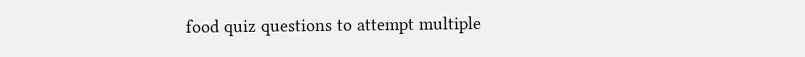food quiz questions to attempt multiple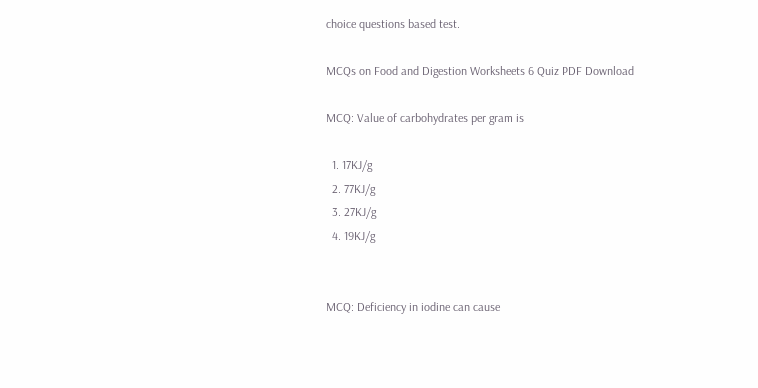choice questions based test.

MCQs on Food and Digestion Worksheets 6 Quiz PDF Download

MCQ: Value of carbohydrates per gram is

  1. 17KJ/g
  2. 77KJ/g
  3. 27KJ/g
  4. 19KJ/g


MCQ: Deficiency in iodine can cause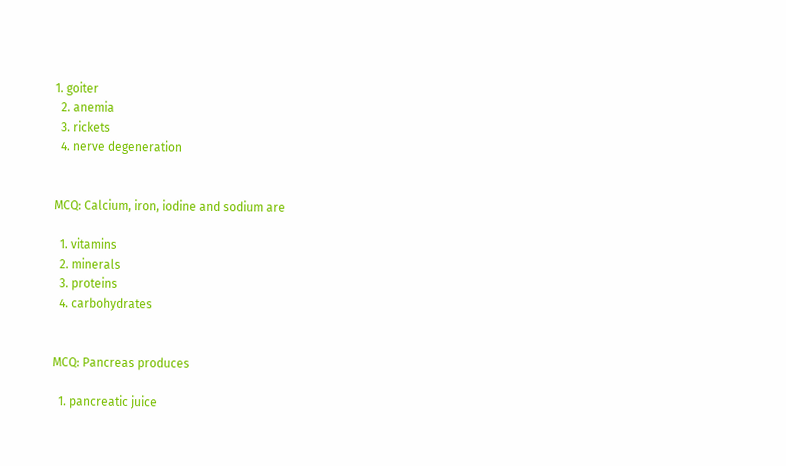1. goiter
  2. anemia
  3. rickets
  4. nerve degeneration


MCQ: Calcium, iron, iodine and sodium are

  1. vitamins
  2. minerals
  3. proteins
  4. carbohydrates


MCQ: Pancreas produces

  1. pancreatic juice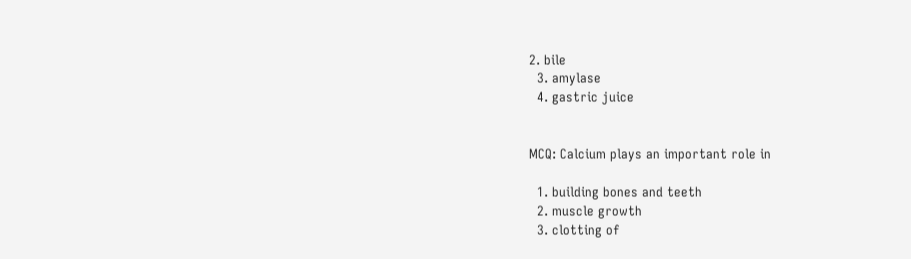2. bile
  3. amylase
  4. gastric juice


MCQ: Calcium plays an important role in

  1. building bones and teeth
  2. muscle growth
  3. clotting of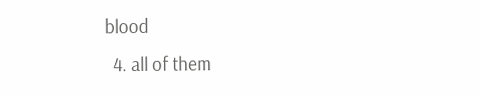blood
  4. all of them